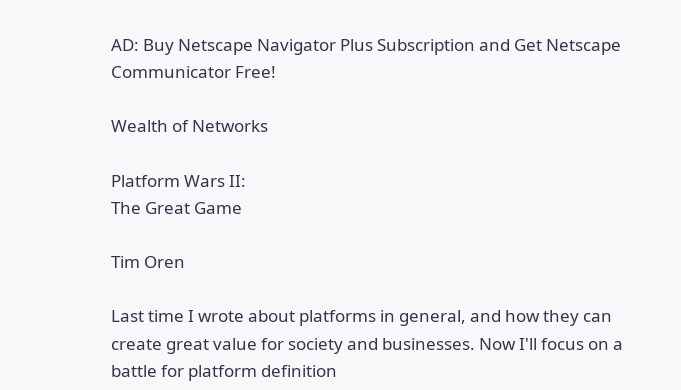AD: Buy Netscape Navigator Plus Subscription and Get Netscape Communicator Free!

Wealth of Networks

Platform Wars II:
The Great Game

Tim Oren

Last time I wrote about platforms in general, and how they can create great value for society and businesses. Now I'll focus on a battle for platform definition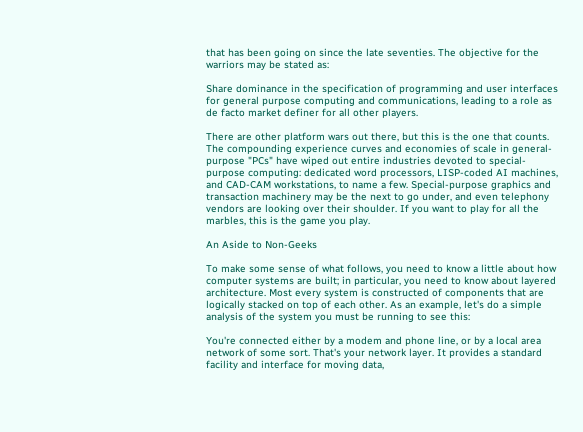that has been going on since the late seventies. The objective for the warriors may be stated as:

Share dominance in the specification of programming and user interfaces for general purpose computing and communications, leading to a role as de facto market definer for all other players.

There are other platform wars out there, but this is the one that counts. The compounding experience curves and economies of scale in general-purpose "PCs" have wiped out entire industries devoted to special-purpose computing: dedicated word processors, LISP-coded AI machines, and CAD-CAM workstations, to name a few. Special-purpose graphics and transaction machinery may be the next to go under, and even telephony vendors are looking over their shoulder. If you want to play for all the marbles, this is the game you play.

An Aside to Non-Geeks

To make some sense of what follows, you need to know a little about how computer systems are built; in particular, you need to know about layered architecture. Most every system is constructed of components that are logically stacked on top of each other. As an example, let's do a simple analysis of the system you must be running to see this:

You're connected either by a modem and phone line, or by a local area network of some sort. That's your network layer. It provides a standard facility and interface for moving data,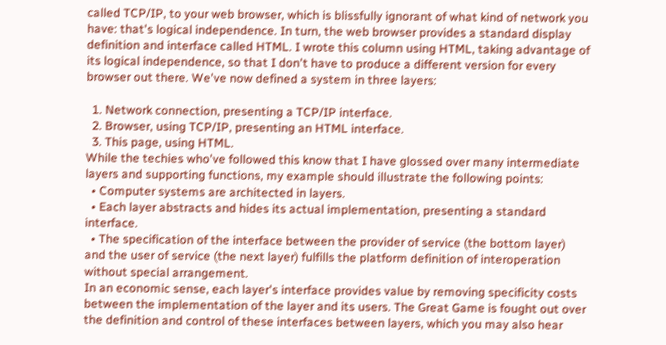called TCP/IP, to your web browser, which is blissfully ignorant of what kind of network you have: that's logical independence. In turn, the web browser provides a standard display definition and interface called HTML. I wrote this column using HTML, taking advantage of its logical independence, so that I don't have to produce a different version for every browser out there. We've now defined a system in three layers:

  1. Network connection, presenting a TCP/IP interface.
  2. Browser, using TCP/IP, presenting an HTML interface.
  3. This page, using HTML.
While the techies who've followed this know that I have glossed over many intermediate layers and supporting functions, my example should illustrate the following points:
  • Computer systems are architected in layers.
  • Each layer abstracts and hides its actual implementation, presenting a standard interface.
  • The specification of the interface between the provider of service (the bottom layer) and the user of service (the next layer) fulfills the platform definition of interoperation without special arrangement.
In an economic sense, each layer's interface provides value by removing specificity costs between the implementation of the layer and its users. The Great Game is fought out over the definition and control of these interfaces between layers, which you may also hear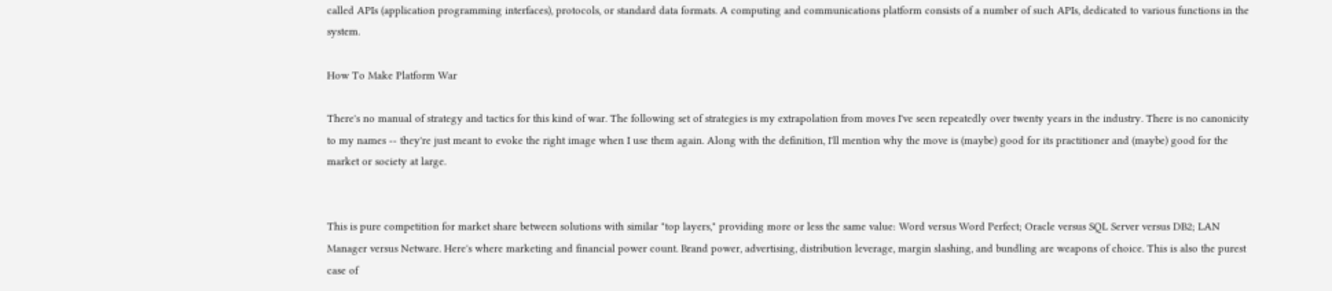called APIs (application programming interfaces), protocols, or standard data formats. A computing and communications platform consists of a number of such APIs, dedicated to various functions in the system.

How To Make Platform War

There's no manual of strategy and tactics for this kind of war. The following set of strategies is my extrapolation from moves I've seen repeatedly over twenty years in the industry. There is no canonicity to my names -- they're just meant to evoke the right image when I use them again. Along with the definition, I'll mention why the move is (maybe) good for its practitioner and (maybe) good for the market or society at large.


This is pure competition for market share between solutions with similar "top layers," providing more or less the same value: Word versus Word Perfect; Oracle versus SQL Server versus DB2; LAN Manager versus Netware. Here's where marketing and financial power count. Brand power, advertising, distribution leverage, margin slashing, and bundling are weapons of choice. This is also the purest case of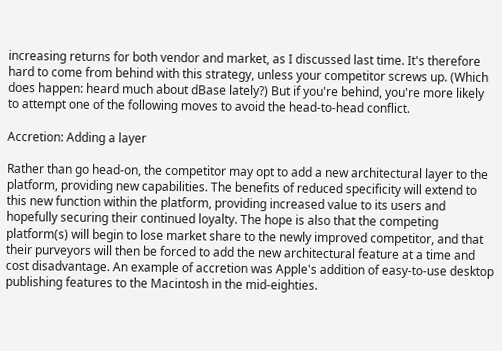increasing returns for both vendor and market, as I discussed last time. It's therefore hard to come from behind with this strategy, unless your competitor screws up. (Which does happen: heard much about dBase lately?) But if you're behind, you're more likely to attempt one of the following moves to avoid the head-to-head conflict.

Accretion: Adding a layer

Rather than go head-on, the competitor may opt to add a new architectural layer to the platform, providing new capabilities. The benefits of reduced specificity will extend to this new function within the platform, providing increased value to its users and hopefully securing their continued loyalty. The hope is also that the competing platform(s) will begin to lose market share to the newly improved competitor, and that their purveyors will then be forced to add the new architectural feature at a time and cost disadvantage. An example of accretion was Apple's addition of easy-to-use desktop publishing features to the Macintosh in the mid-eighties.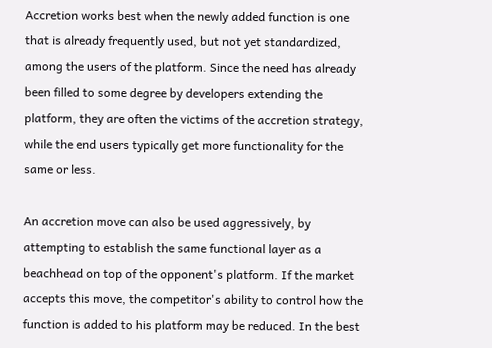Accretion works best when the newly added function is one that is already frequently used, but not yet standardized, among the users of the platform. Since the need has already been filled to some degree by developers extending the platform, they are often the victims of the accretion strategy, while the end users typically get more functionality for the same or less.

An accretion move can also be used aggressively, by attempting to establish the same functional layer as a beachhead on top of the opponent's platform. If the market accepts this move, the competitor's ability to control how the function is added to his platform may be reduced. In the best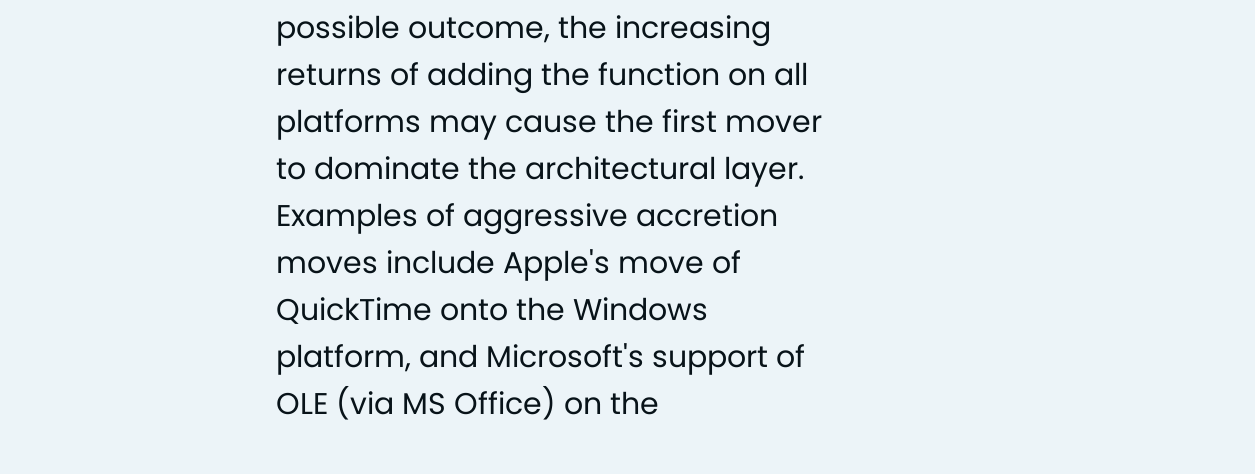possible outcome, the increasing returns of adding the function on all platforms may cause the first mover to dominate the architectural layer. Examples of aggressive accretion moves include Apple's move of QuickTime onto the Windows platform, and Microsoft's support of OLE (via MS Office) on the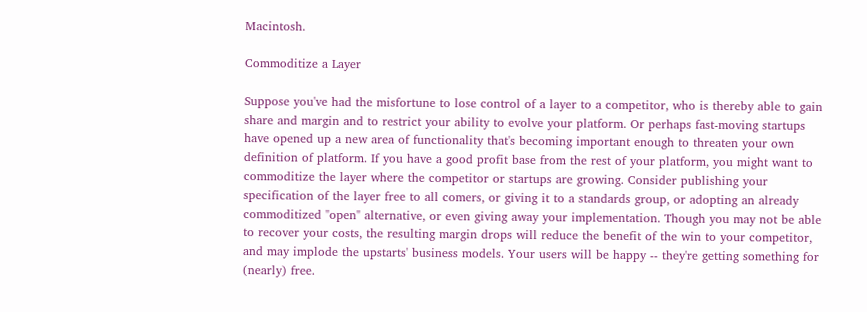Macintosh.

Commoditize a Layer

Suppose you've had the misfortune to lose control of a layer to a competitor, who is thereby able to gain share and margin and to restrict your ability to evolve your platform. Or perhaps fast-moving startups have opened up a new area of functionality that's becoming important enough to threaten your own definition of platform. If you have a good profit base from the rest of your platform, you might want to commoditize the layer where the competitor or startups are growing. Consider publishing your specification of the layer free to all comers, or giving it to a standards group, or adopting an already commoditized "open" alternative, or even giving away your implementation. Though you may not be able to recover your costs, the resulting margin drops will reduce the benefit of the win to your competitor, and may implode the upstarts' business models. Your users will be happy -- they're getting something for (nearly) free.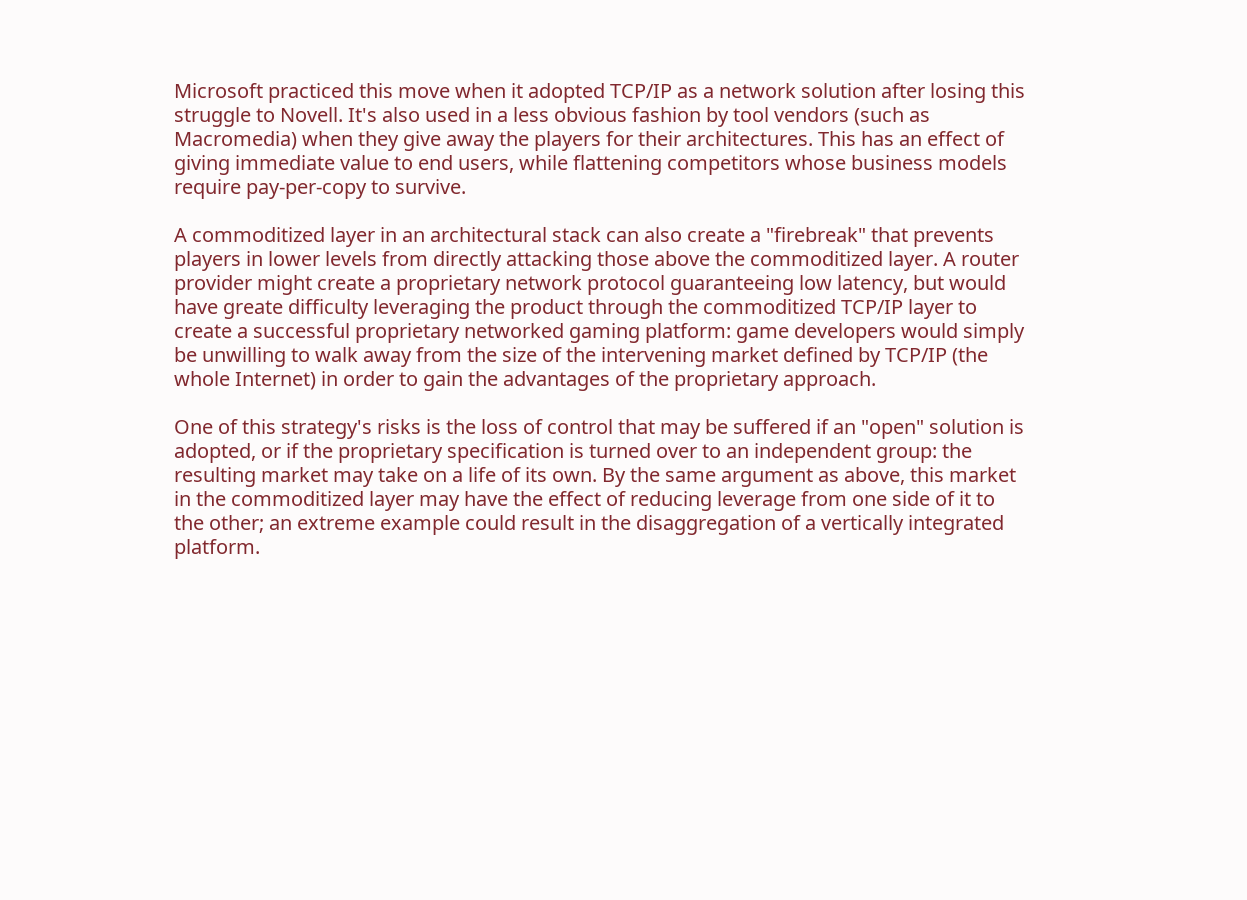Microsoft practiced this move when it adopted TCP/IP as a network solution after losing this struggle to Novell. It's also used in a less obvious fashion by tool vendors (such as Macromedia) when they give away the players for their architectures. This has an effect of giving immediate value to end users, while flattening competitors whose business models require pay-per-copy to survive.

A commoditized layer in an architectural stack can also create a "firebreak" that prevents players in lower levels from directly attacking those above the commoditized layer. A router provider might create a proprietary network protocol guaranteeing low latency, but would have greate difficulty leveraging the product through the commoditized TCP/IP layer to create a successful proprietary networked gaming platform: game developers would simply be unwilling to walk away from the size of the intervening market defined by TCP/IP (the whole Internet) in order to gain the advantages of the proprietary approach.

One of this strategy's risks is the loss of control that may be suffered if an "open" solution is adopted, or if the proprietary specification is turned over to an independent group: the resulting market may take on a life of its own. By the same argument as above, this market in the commoditized layer may have the effect of reducing leverage from one side of it to the other; an extreme example could result in the disaggregation of a vertically integrated platform.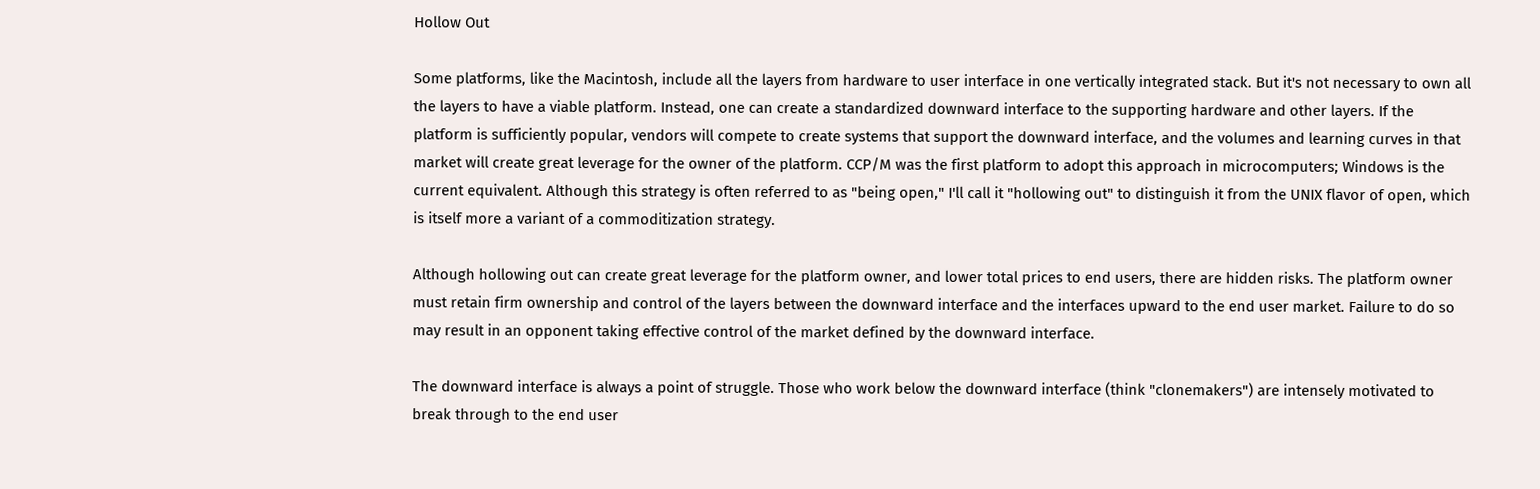Hollow Out

Some platforms, like the Macintosh, include all the layers from hardware to user interface in one vertically integrated stack. But it's not necessary to own all the layers to have a viable platform. Instead, one can create a standardized downward interface to the supporting hardware and other layers. If the platform is sufficiently popular, vendors will compete to create systems that support the downward interface, and the volumes and learning curves in that market will create great leverage for the owner of the platform. CCP/M was the first platform to adopt this approach in microcomputers; Windows is the current equivalent. Although this strategy is often referred to as "being open," I'll call it "hollowing out" to distinguish it from the UNIX flavor of open, which is itself more a variant of a commoditization strategy.

Although hollowing out can create great leverage for the platform owner, and lower total prices to end users, there are hidden risks. The platform owner must retain firm ownership and control of the layers between the downward interface and the interfaces upward to the end user market. Failure to do so may result in an opponent taking effective control of the market defined by the downward interface.

The downward interface is always a point of struggle. Those who work below the downward interface (think "clonemakers") are intensely motivated to break through to the end user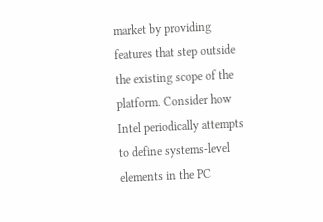market by providing features that step outside the existing scope of the platform. Consider how Intel periodically attempts to define systems-level elements in the PC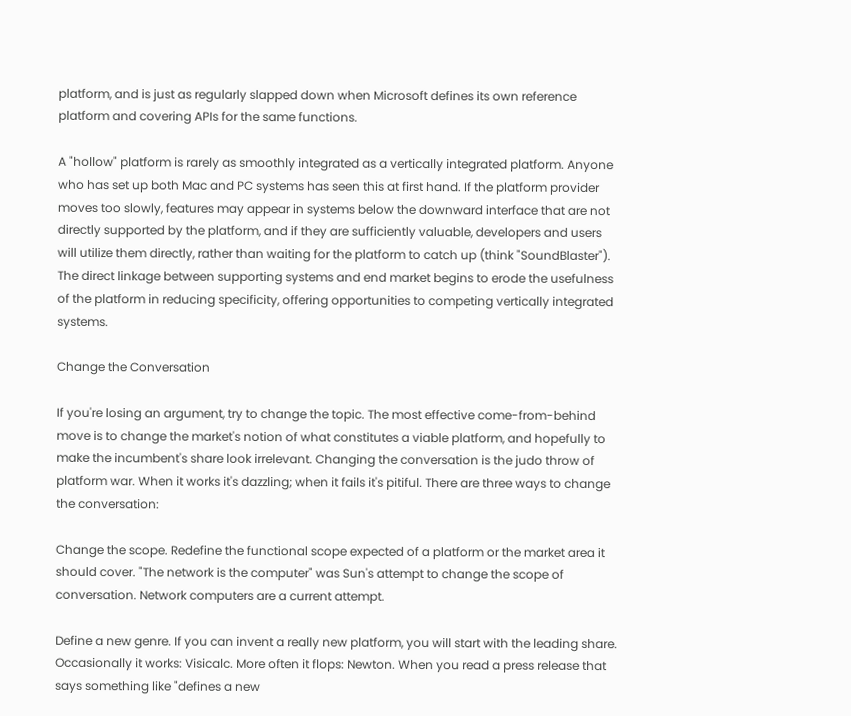platform, and is just as regularly slapped down when Microsoft defines its own reference platform and covering APIs for the same functions.

A "hollow" platform is rarely as smoothly integrated as a vertically integrated platform. Anyone who has set up both Mac and PC systems has seen this at first hand. If the platform provider moves too slowly, features may appear in systems below the downward interface that are not directly supported by the platform, and if they are sufficiently valuable, developers and users will utilize them directly, rather than waiting for the platform to catch up (think "SoundBlaster"). The direct linkage between supporting systems and end market begins to erode the usefulness of the platform in reducing specificity, offering opportunities to competing vertically integrated systems.

Change the Conversation

If you're losing an argument, try to change the topic. The most effective come-from-behind move is to change the market's notion of what constitutes a viable platform, and hopefully to make the incumbent's share look irrelevant. Changing the conversation is the judo throw of platform war. When it works it's dazzling; when it fails it's pitiful. There are three ways to change the conversation:

Change the scope. Redefine the functional scope expected of a platform or the market area it should cover. "The network is the computer" was Sun's attempt to change the scope of conversation. Network computers are a current attempt.

Define a new genre. If you can invent a really new platform, you will start with the leading share. Occasionally it works: Visicalc. More often it flops: Newton. When you read a press release that says something like "defines a new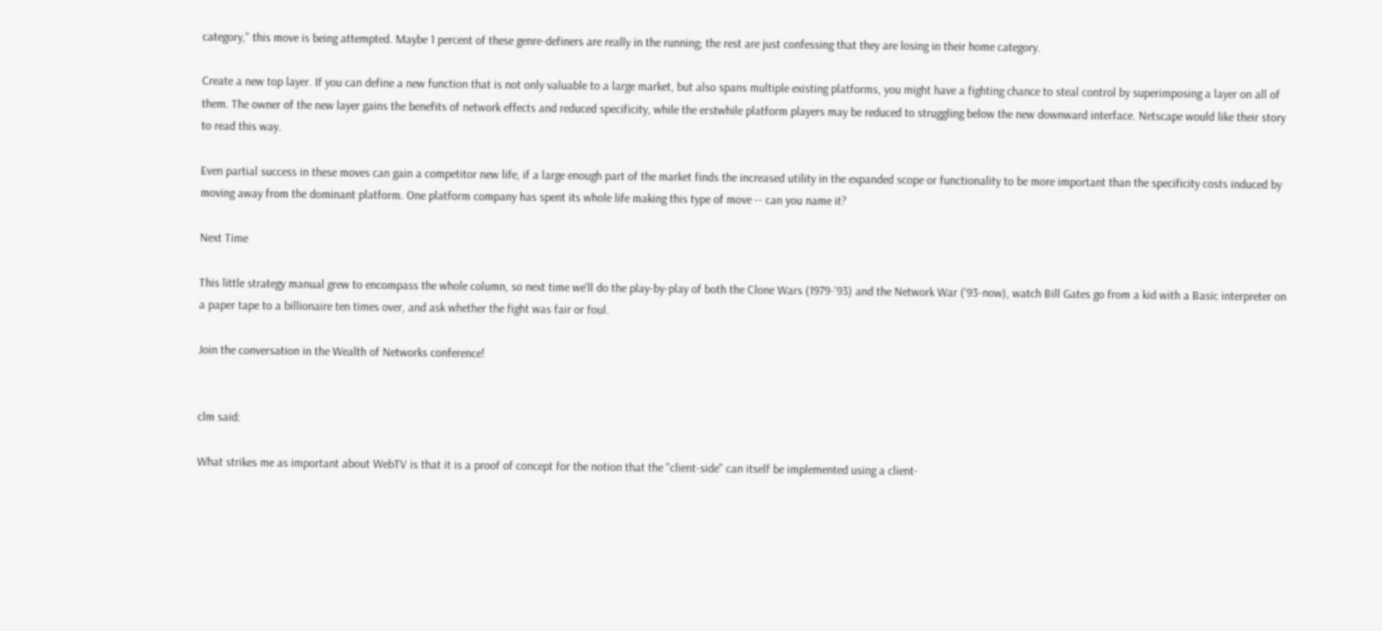category," this move is being attempted. Maybe 1 percent of these genre-definers are really in the running; the rest are just confessing that they are losing in their home category.

Create a new top layer. If you can define a new function that is not only valuable to a large market, but also spans multiple existing platforms, you might have a fighting chance to steal control by superimposing a layer on all of them. The owner of the new layer gains the benefits of network effects and reduced specificity, while the erstwhile platform players may be reduced to struggling below the new downward interface. Netscape would like their story to read this way.

Even partial success in these moves can gain a competitor new life, if a large enough part of the market finds the increased utility in the expanded scope or functionality to be more important than the specificity costs induced by moving away from the dominant platform. One platform company has spent its whole life making this type of move -- can you name it?

Next Time

This little strategy manual grew to encompass the whole column, so next time we'll do the play-by-play of both the Clone Wars (1979-'93) and the Network War ('93-now), watch Bill Gates go from a kid with a Basic interpreter on a paper tape to a billionaire ten times over, and ask whether the fight was fair or foul.

Join the conversation in the Wealth of Networks conference!


clm said:

What strikes me as important about WebTV is that it is a proof of concept for the notion that the "client-side" can itself be implemented using a client-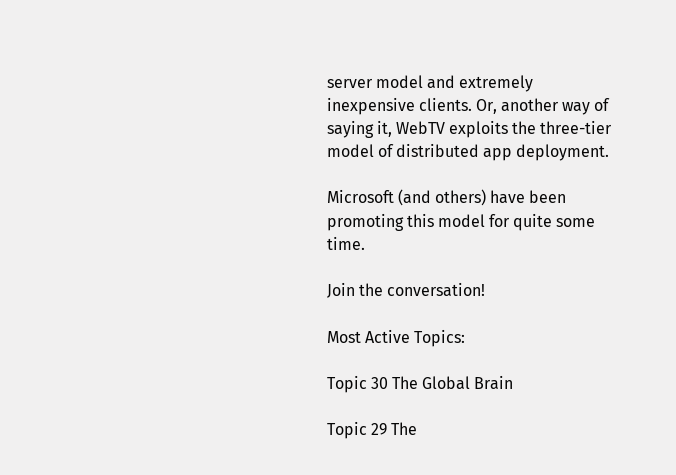server model and extremely inexpensive clients. Or, another way of saying it, WebTV exploits the three-tier model of distributed app deployment.

Microsoft (and others) have been promoting this model for quite some time.

Join the conversation!

Most Active Topics:

Topic 30 The Global Brain

Topic 29 The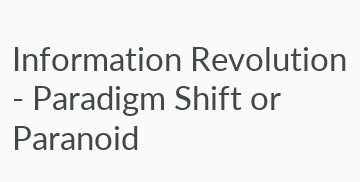Information Revolution - Paradigm Shift or Paranoid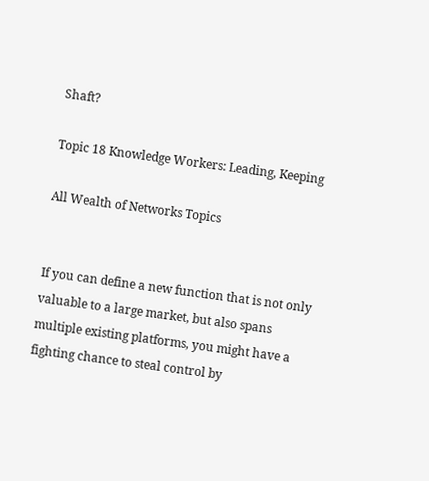Shaft?

Topic 18 Knowledge Workers: Leading, Keeping

All Wealth of Networks Topics


If you can define a new function that is not only valuable to a large market, but also spans multiple existing platforms, you might have a fighting chance to steal control by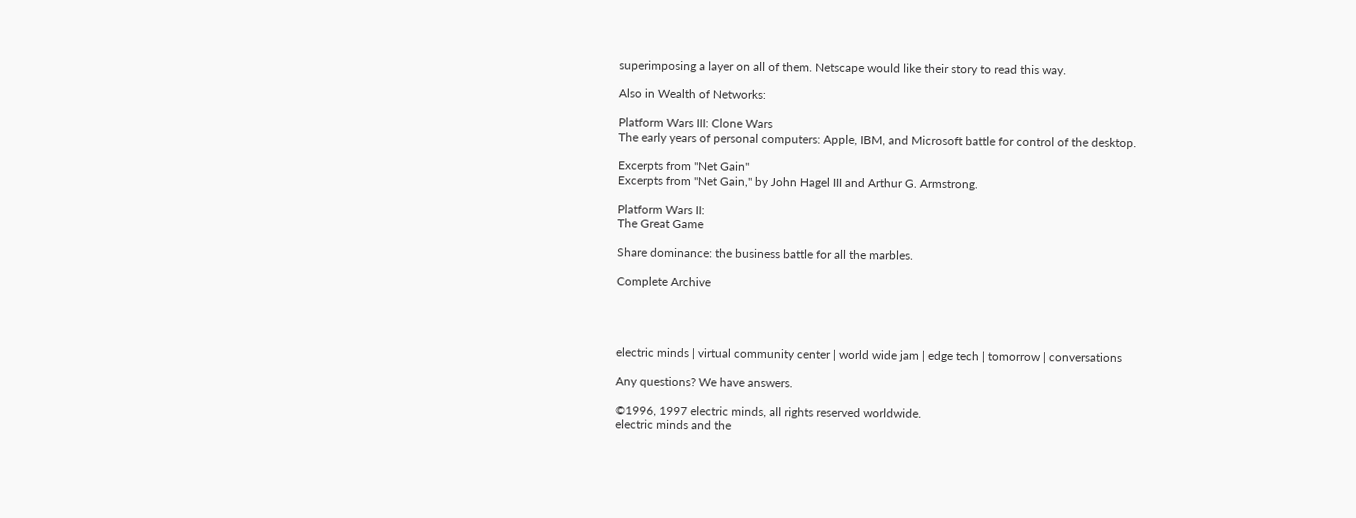superimposing a layer on all of them. Netscape would like their story to read this way.

Also in Wealth of Networks:

Platform Wars III: Clone Wars
The early years of personal computers: Apple, IBM, and Microsoft battle for control of the desktop.

Excerpts from "Net Gain"
Excerpts from "Net Gain," by John Hagel III and Arthur G. Armstrong.

Platform Wars II:
The Great Game

Share dominance: the business battle for all the marbles.

Complete Archive




electric minds | virtual community center | world wide jam | edge tech | tomorrow | conversations

Any questions? We have answers.

©1996, 1997 electric minds, all rights reserved worldwide.
electric minds and the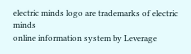electric minds logo are trademarks of electric minds
online information system by Leverage